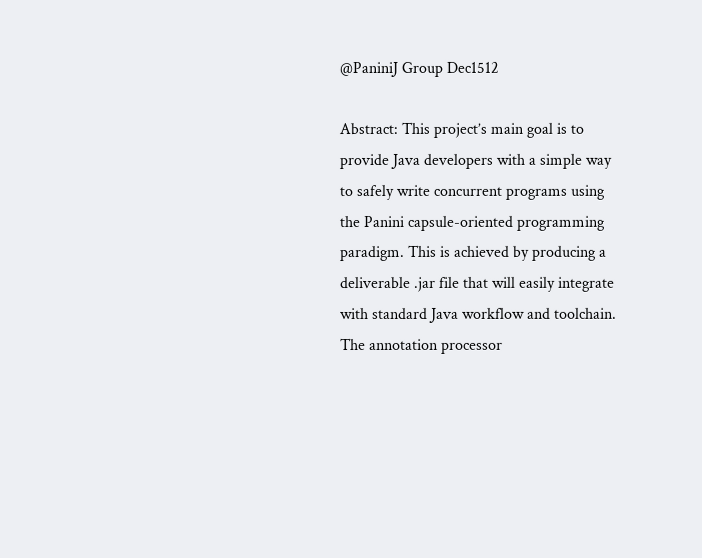@PaniniJ Group Dec1512

Abstract: This project’s main goal is to provide Java developers with a simple way to safely write concurrent programs using the Panini capsule-oriented programming paradigm. This is achieved by producing a deliverable .jar file that will easily integrate with standard Java workflow and toolchain. The annotation processor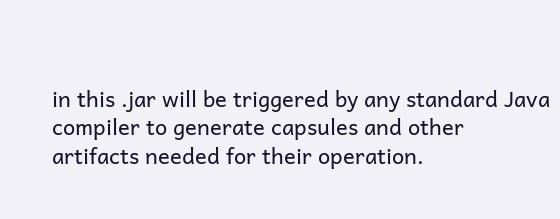in this .jar will be triggered by any standard Java compiler to generate capsules and other artifacts needed for their operation.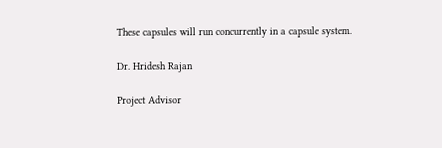These capsules will run concurrently in a capsule system.

Dr. Hridesh Rajan

Project Advisor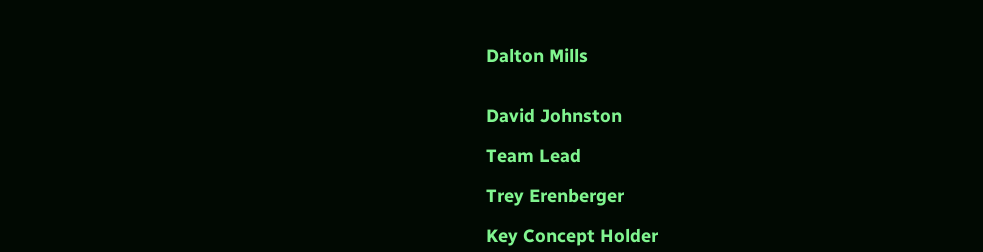Dalton Mills


David Johnston

Team Lead

Trey Erenberger

Key Concept Holder